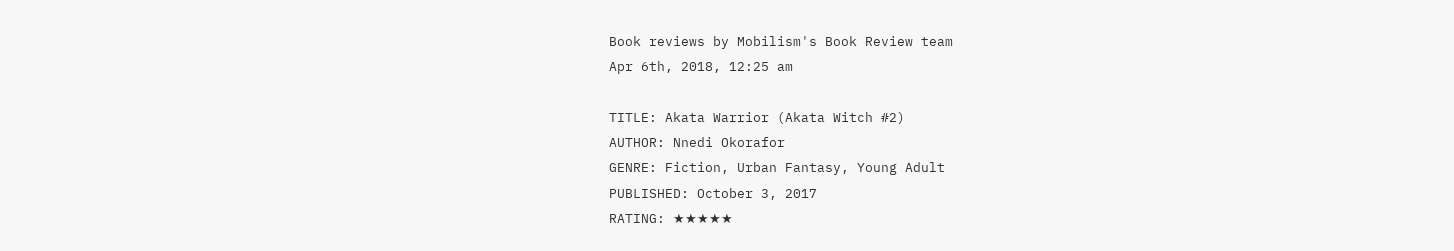Book reviews by Mobilism's Book Review team
Apr 6th, 2018, 12:25 am

TITLE: Akata Warrior (Akata Witch #2)
AUTHOR: Nnedi Okorafor
GENRE: Fiction, Urban Fantasy, Young Adult
PUBLISHED: October 3, 2017
RATING: ★★★★★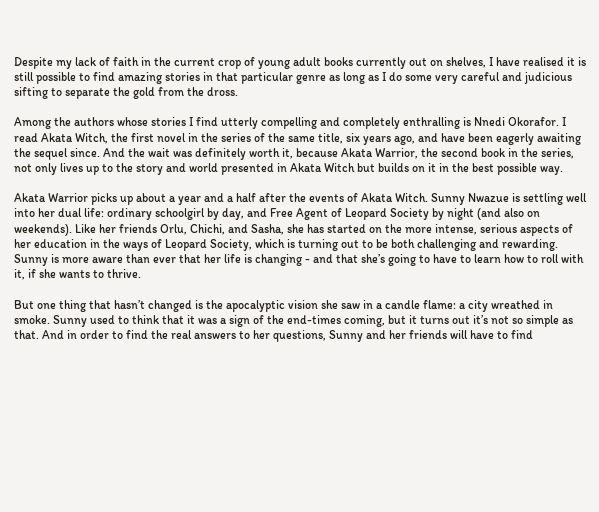Despite my lack of faith in the current crop of young adult books currently out on shelves, I have realised it is still possible to find amazing stories in that particular genre as long as I do some very careful and judicious sifting to separate the gold from the dross.

Among the authors whose stories I find utterly compelling and completely enthralling is Nnedi Okorafor. I read Akata Witch, the first novel in the series of the same title, six years ago, and have been eagerly awaiting the sequel since. And the wait was definitely worth it, because Akata Warrior, the second book in the series, not only lives up to the story and world presented in Akata Witch but builds on it in the best possible way.

Akata Warrior picks up about a year and a half after the events of Akata Witch. Sunny Nwazue is settling well into her dual life: ordinary schoolgirl by day, and Free Agent of Leopard Society by night (and also on weekends). Like her friends Orlu, Chichi, and Sasha, she has started on the more intense, serious aspects of her education in the ways of Leopard Society, which is turning out to be both challenging and rewarding. Sunny is more aware than ever that her life is changing - and that she’s going to have to learn how to roll with it, if she wants to thrive.

But one thing that hasn’t changed is the apocalyptic vision she saw in a candle flame: a city wreathed in smoke. Sunny used to think that it was a sign of the end-times coming, but it turns out it’s not so simple as that. And in order to find the real answers to her questions, Sunny and her friends will have to find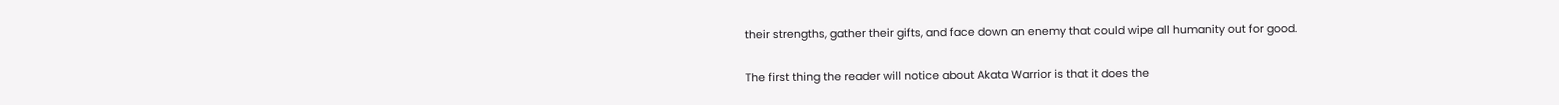their strengths, gather their gifts, and face down an enemy that could wipe all humanity out for good.

The first thing the reader will notice about Akata Warrior is that it does the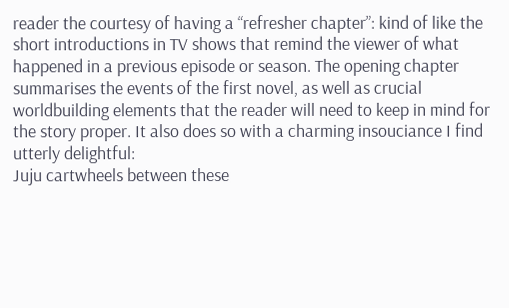reader the courtesy of having a “refresher chapter”: kind of like the short introductions in TV shows that remind the viewer of what happened in a previous episode or season. The opening chapter summarises the events of the first novel, as well as crucial worldbuilding elements that the reader will need to keep in mind for the story proper. It also does so with a charming insouciance I find utterly delightful:
Juju cartwheels between these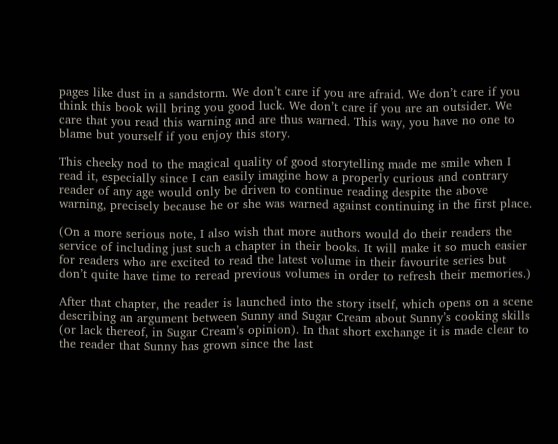pages like dust in a sandstorm. We don’t care if you are afraid. We don’t care if you think this book will bring you good luck. We don’t care if you are an outsider. We care that you read this warning and are thus warned. This way, you have no one to blame but yourself if you enjoy this story.

This cheeky nod to the magical quality of good storytelling made me smile when I read it, especially since I can easily imagine how a properly curious and contrary reader of any age would only be driven to continue reading despite the above warning, precisely because he or she was warned against continuing in the first place.

(On a more serious note, I also wish that more authors would do their readers the service of including just such a chapter in their books. It will make it so much easier for readers who are excited to read the latest volume in their favourite series but don’t quite have time to reread previous volumes in order to refresh their memories.)

After that chapter, the reader is launched into the story itself, which opens on a scene describing an argument between Sunny and Sugar Cream about Sunny’s cooking skills (or lack thereof, in Sugar Cream’s opinion). In that short exchange it is made clear to the reader that Sunny has grown since the last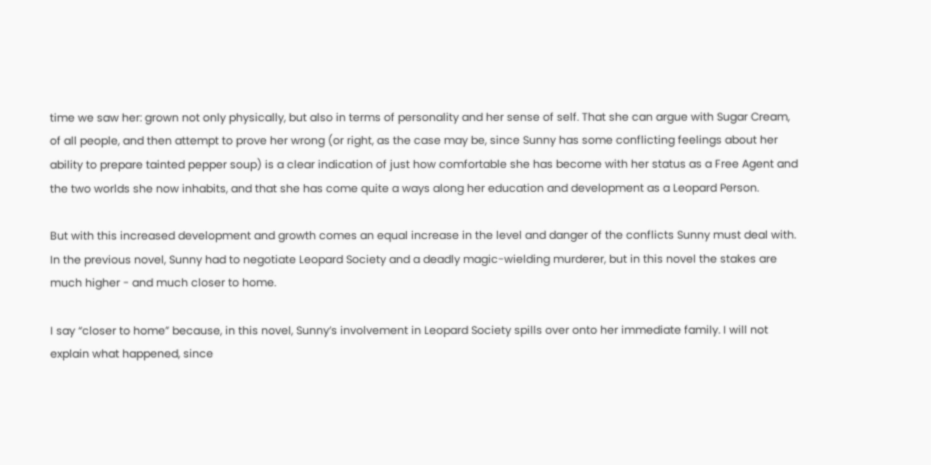time we saw her: grown not only physically, but also in terms of personality and her sense of self. That she can argue with Sugar Cream, of all people, and then attempt to prove her wrong (or right, as the case may be, since Sunny has some conflicting feelings about her ability to prepare tainted pepper soup) is a clear indication of just how comfortable she has become with her status as a Free Agent and the two worlds she now inhabits, and that she has come quite a ways along her education and development as a Leopard Person.

But with this increased development and growth comes an equal increase in the level and danger of the conflicts Sunny must deal with. In the previous novel, Sunny had to negotiate Leopard Society and a deadly magic-wielding murderer, but in this novel the stakes are much higher - and much closer to home.

I say “closer to home” because, in this novel, Sunny’s involvement in Leopard Society spills over onto her immediate family. I will not explain what happened, since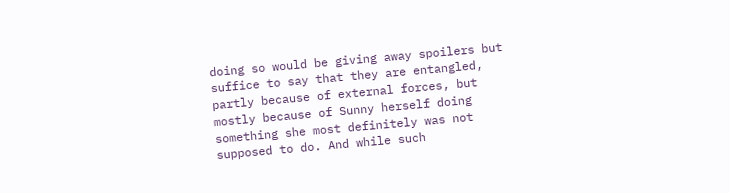doing so would be giving away spoilers but suffice to say that they are entangled, partly because of external forces, but mostly because of Sunny herself doing something she most definitely was not supposed to do. And while such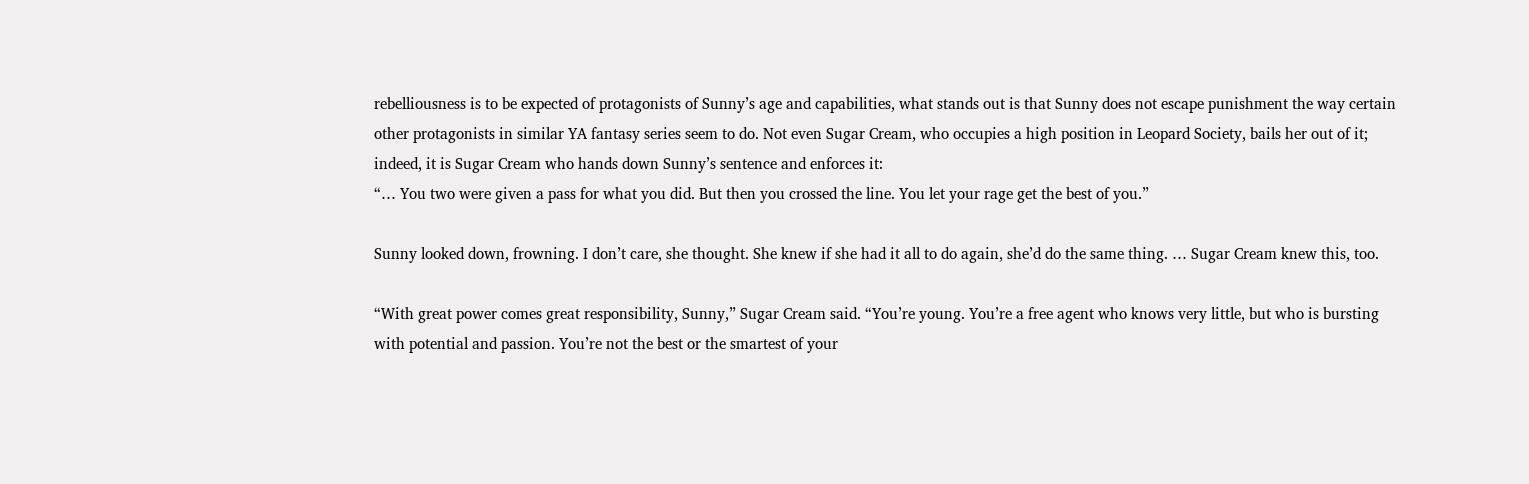rebelliousness is to be expected of protagonists of Sunny’s age and capabilities, what stands out is that Sunny does not escape punishment the way certain other protagonists in similar YA fantasy series seem to do. Not even Sugar Cream, who occupies a high position in Leopard Society, bails her out of it; indeed, it is Sugar Cream who hands down Sunny’s sentence and enforces it:
“… You two were given a pass for what you did. But then you crossed the line. You let your rage get the best of you.”

Sunny looked down, frowning. I don’t care, she thought. She knew if she had it all to do again, she’d do the same thing. … Sugar Cream knew this, too.

“With great power comes great responsibility, Sunny,” Sugar Cream said. “You’re young. You’re a free agent who knows very little, but who is bursting with potential and passion. You’re not the best or the smartest of your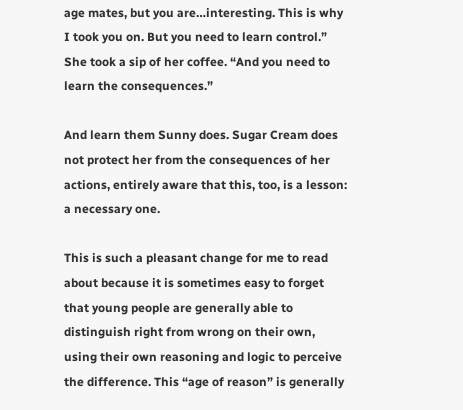age mates, but you are…interesting. This is why I took you on. But you need to learn control.” She took a sip of her coffee. “And you need to learn the consequences.”

And learn them Sunny does. Sugar Cream does not protect her from the consequences of her actions, entirely aware that this, too, is a lesson: a necessary one.

This is such a pleasant change for me to read about because it is sometimes easy to forget that young people are generally able to distinguish right from wrong on their own, using their own reasoning and logic to perceive the difference. This “age of reason” is generally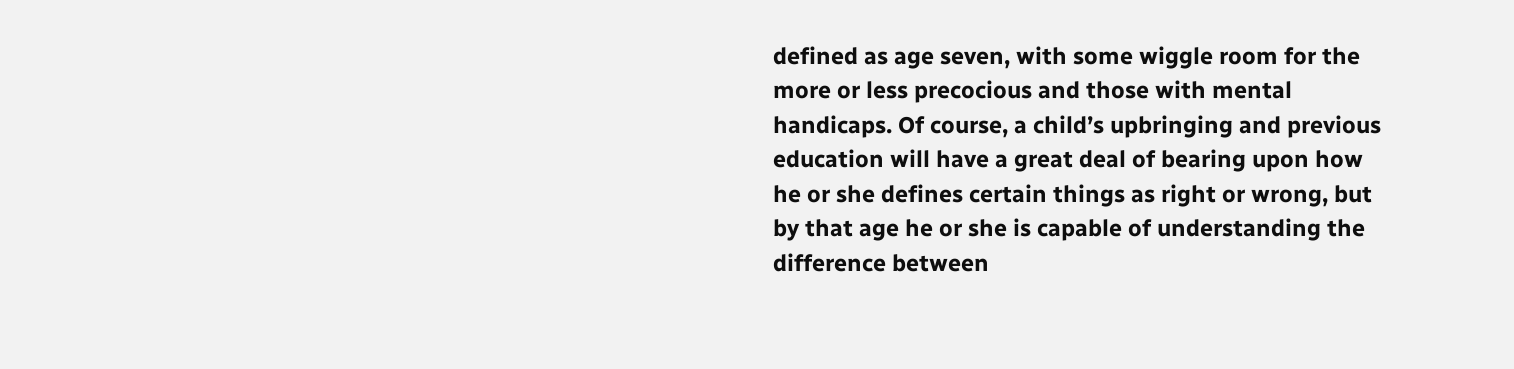defined as age seven, with some wiggle room for the more or less precocious and those with mental handicaps. Of course, a child’s upbringing and previous education will have a great deal of bearing upon how he or she defines certain things as right or wrong, but by that age he or she is capable of understanding the difference between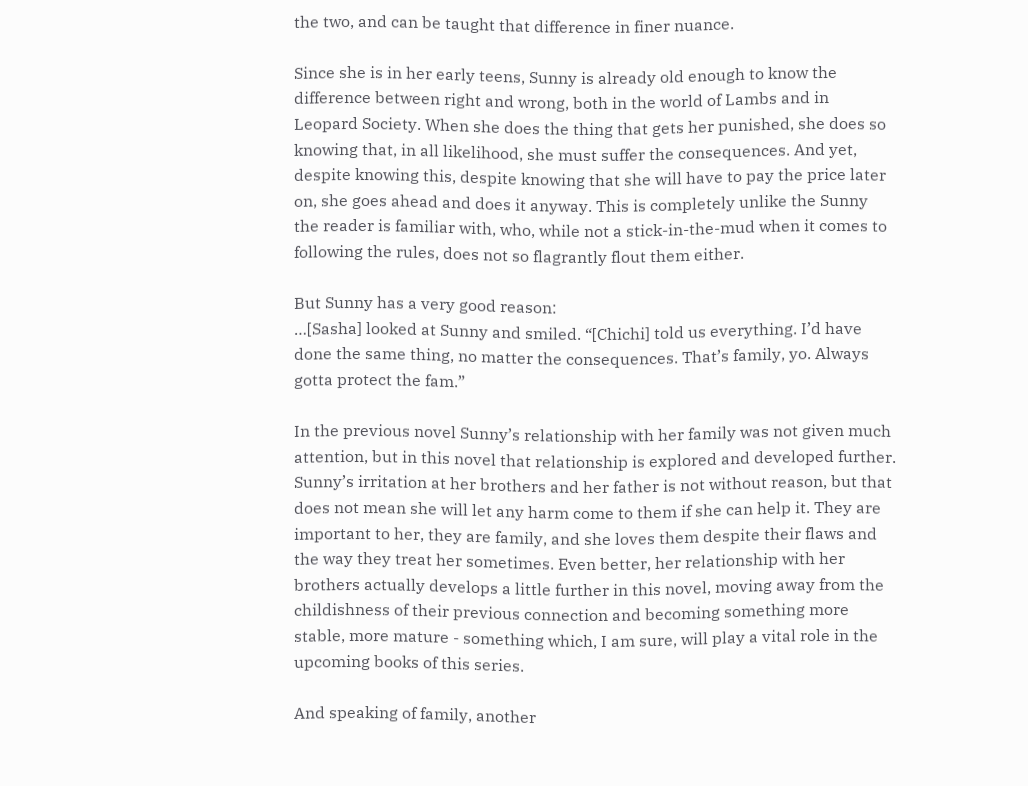the two, and can be taught that difference in finer nuance.

Since she is in her early teens, Sunny is already old enough to know the difference between right and wrong, both in the world of Lambs and in Leopard Society. When she does the thing that gets her punished, she does so knowing that, in all likelihood, she must suffer the consequences. And yet, despite knowing this, despite knowing that she will have to pay the price later on, she goes ahead and does it anyway. This is completely unlike the Sunny the reader is familiar with, who, while not a stick-in-the-mud when it comes to following the rules, does not so flagrantly flout them either.

But Sunny has a very good reason:
…[Sasha] looked at Sunny and smiled. “[Chichi] told us everything. I’d have done the same thing, no matter the consequences. That’s family, yo. Always gotta protect the fam.”

In the previous novel Sunny’s relationship with her family was not given much attention, but in this novel that relationship is explored and developed further. Sunny’s irritation at her brothers and her father is not without reason, but that does not mean she will let any harm come to them if she can help it. They are important to her, they are family, and she loves them despite their flaws and the way they treat her sometimes. Even better, her relationship with her brothers actually develops a little further in this novel, moving away from the childishness of their previous connection and becoming something more stable, more mature - something which, I am sure, will play a vital role in the upcoming books of this series.

And speaking of family, another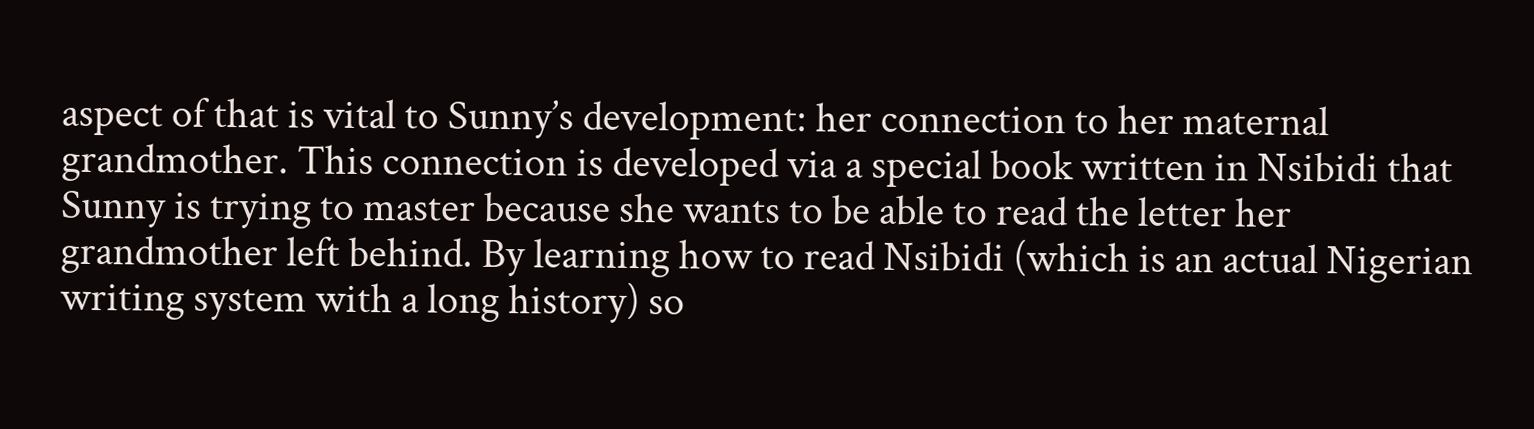aspect of that is vital to Sunny’s development: her connection to her maternal grandmother. This connection is developed via a special book written in Nsibidi that Sunny is trying to master because she wants to be able to read the letter her grandmother left behind. By learning how to read Nsibidi (which is an actual Nigerian writing system with a long history) so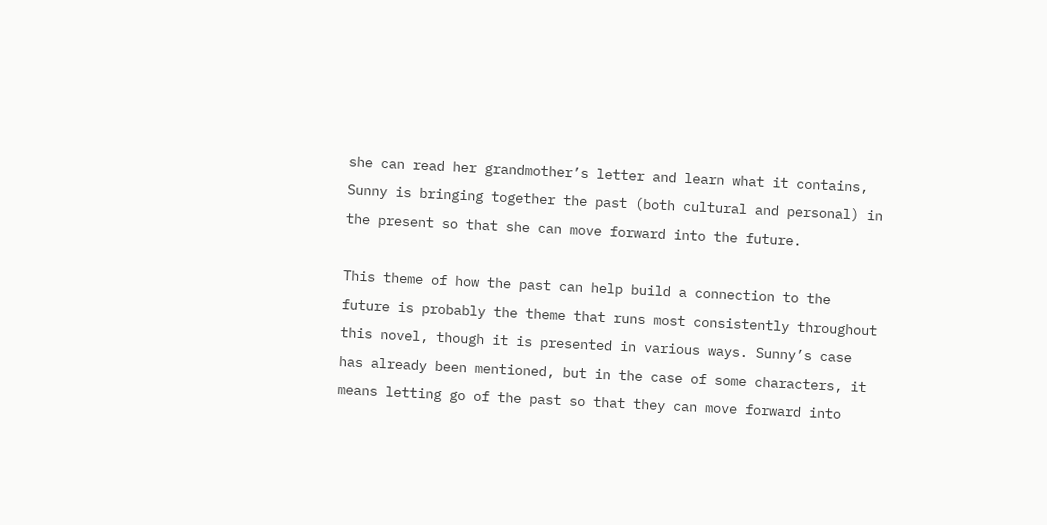she can read her grandmother’s letter and learn what it contains, Sunny is bringing together the past (both cultural and personal) in the present so that she can move forward into the future.

This theme of how the past can help build a connection to the future is probably the theme that runs most consistently throughout this novel, though it is presented in various ways. Sunny’s case has already been mentioned, but in the case of some characters, it means letting go of the past so that they can move forward into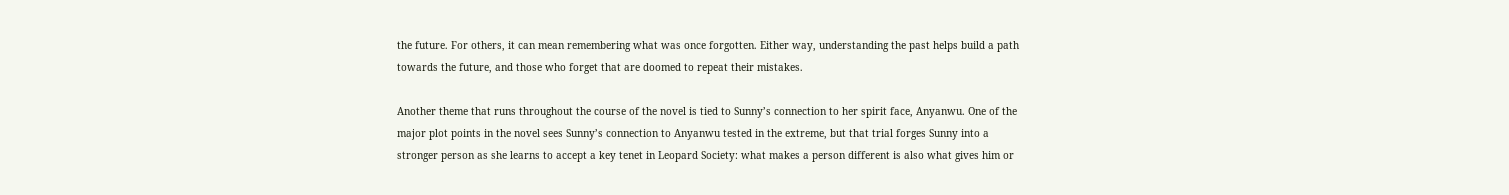the future. For others, it can mean remembering what was once forgotten. Either way, understanding the past helps build a path towards the future, and those who forget that are doomed to repeat their mistakes.

Another theme that runs throughout the course of the novel is tied to Sunny’s connection to her spirit face, Anyanwu. One of the major plot points in the novel sees Sunny’s connection to Anyanwu tested in the extreme, but that trial forges Sunny into a stronger person as she learns to accept a key tenet in Leopard Society: what makes a person different is also what gives him or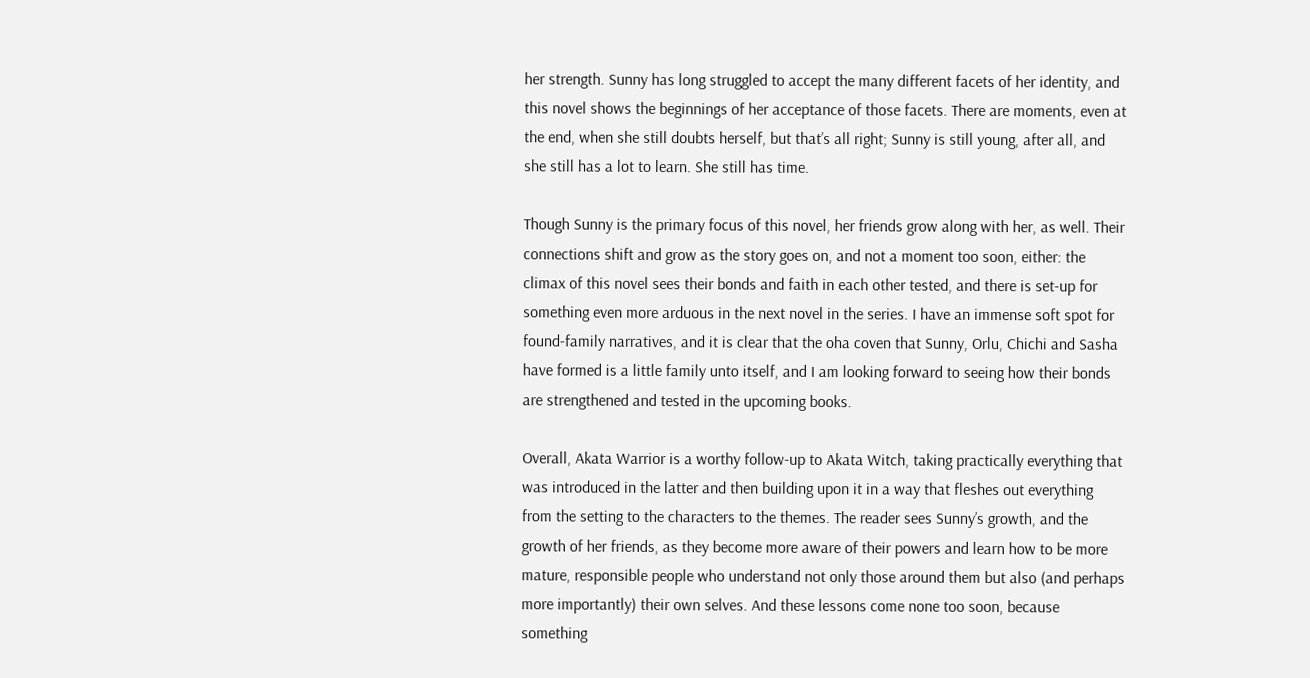her strength. Sunny has long struggled to accept the many different facets of her identity, and this novel shows the beginnings of her acceptance of those facets. There are moments, even at the end, when she still doubts herself, but that’s all right; Sunny is still young, after all, and she still has a lot to learn. She still has time.

Though Sunny is the primary focus of this novel, her friends grow along with her, as well. Their connections shift and grow as the story goes on, and not a moment too soon, either: the climax of this novel sees their bonds and faith in each other tested, and there is set-up for something even more arduous in the next novel in the series. I have an immense soft spot for found-family narratives, and it is clear that the oha coven that Sunny, Orlu, Chichi and Sasha have formed is a little family unto itself, and I am looking forward to seeing how their bonds are strengthened and tested in the upcoming books.

Overall, Akata Warrior is a worthy follow-up to Akata Witch, taking practically everything that was introduced in the latter and then building upon it in a way that fleshes out everything from the setting to the characters to the themes. The reader sees Sunny’s growth, and the growth of her friends, as they become more aware of their powers and learn how to be more mature, responsible people who understand not only those around them but also (and perhaps more importantly) their own selves. And these lessons come none too soon, because something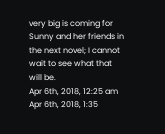very big is coming for Sunny and her friends in the next novel; I cannot wait to see what that will be.
Apr 6th, 2018, 12:25 am
Apr 6th, 2018, 1:35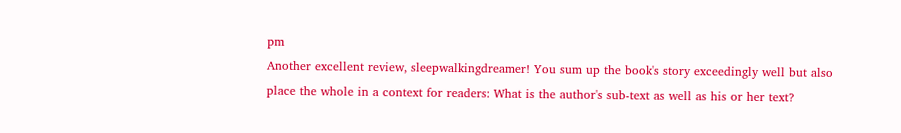pm
Another excellent review, sleepwalkingdreamer! You sum up the book's story exceedingly well but also place the whole in a context for readers: What is the author's sub-text as well as his or her text?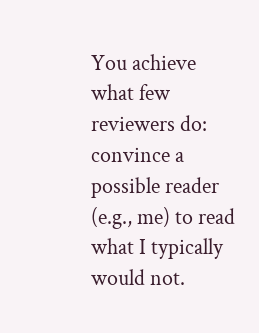You achieve what few reviewers do: convince a possible reader (e.g., me) to read what I typically would not.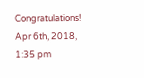Congratulations!
Apr 6th, 2018, 1:35 pm